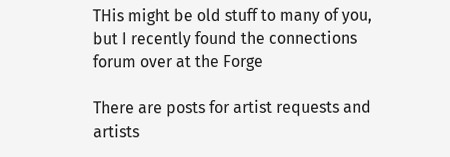THis might be old stuff to many of you, but I recently found the connections forum over at the Forge

There are posts for artist requests and artists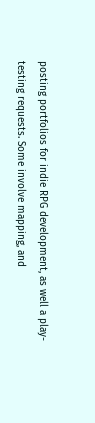posting portfolios for indie RPG development, as well a play-testing requests. Some involve mapping, and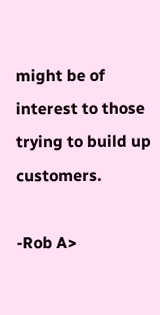might be of interest to those trying to build up customers.

-Rob A>